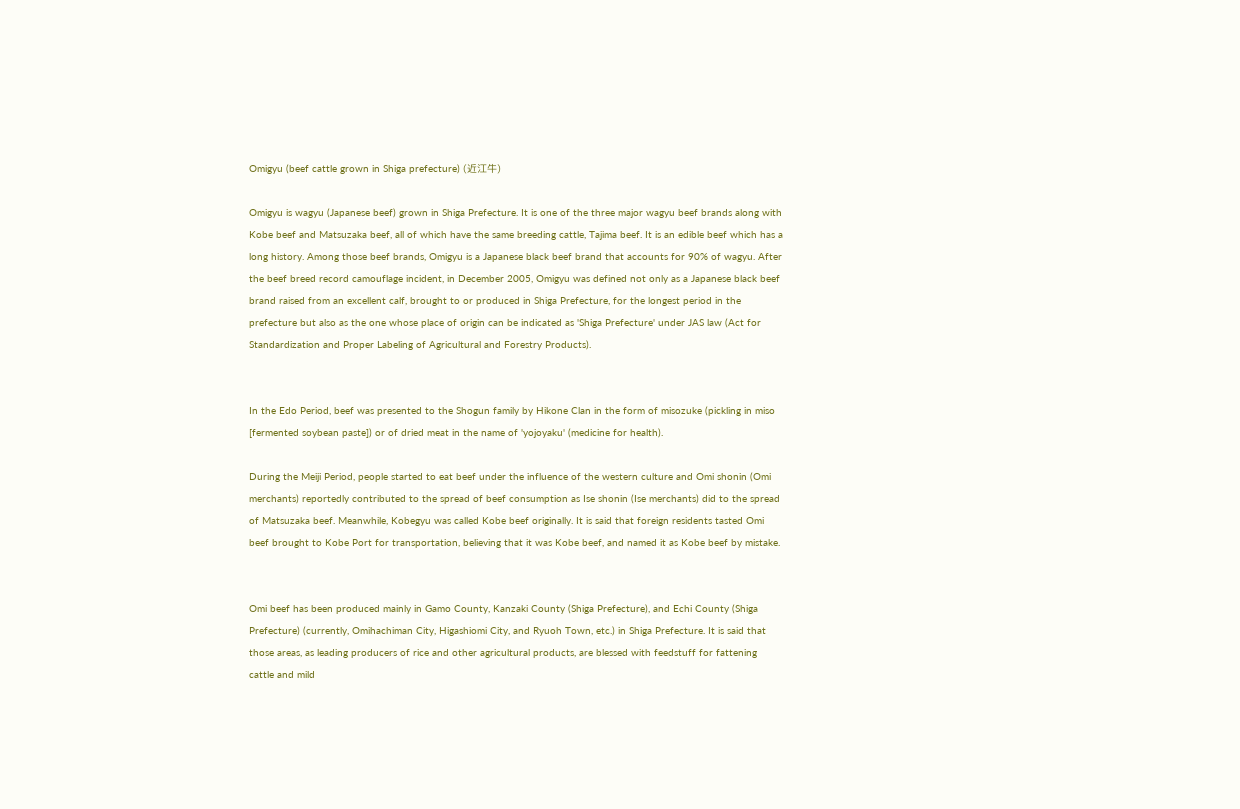Omigyu (beef cattle grown in Shiga prefecture) (近江牛)

Omigyu is wagyu (Japanese beef) grown in Shiga Prefecture. It is one of the three major wagyu beef brands along with Kobe beef and Matsuzaka beef, all of which have the same breeding cattle, Tajima beef. It is an edible beef which has a long history. Among those beef brands, Omigyu is a Japanese black beef brand that accounts for 90% of wagyu. After the beef breed record camouflage incident, in December 2005, Omigyu was defined not only as a Japanese black beef brand raised from an excellent calf, brought to or produced in Shiga Prefecture, for the longest period in the prefecture but also as the one whose place of origin can be indicated as 'Shiga Prefecture' under JAS law (Act for Standardization and Proper Labeling of Agricultural and Forestry Products).


In the Edo Period, beef was presented to the Shogun family by Hikone Clan in the form of misozuke (pickling in miso [fermented soybean paste]) or of dried meat in the name of 'yojoyaku' (medicine for health).

During the Meiji Period, people started to eat beef under the influence of the western culture and Omi shonin (Omi merchants) reportedly contributed to the spread of beef consumption as Ise shonin (Ise merchants) did to the spread of Matsuzaka beef. Meanwhile, Kobegyu was called Kobe beef originally. It is said that foreign residents tasted Omi beef brought to Kobe Port for transportation, believing that it was Kobe beef, and named it as Kobe beef by mistake.


Omi beef has been produced mainly in Gamo County, Kanzaki County (Shiga Prefecture), and Echi County (Shiga Prefecture) (currently, Omihachiman City, Higashiomi City, and Ryuoh Town, etc.) in Shiga Prefecture. It is said that those areas, as leading producers of rice and other agricultural products, are blessed with feedstuff for fattening cattle and mild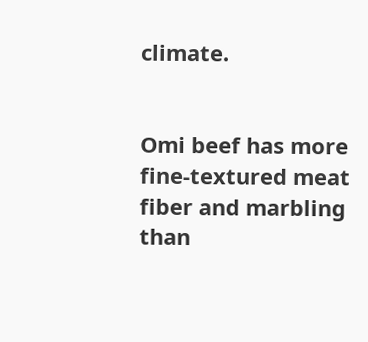climate.


Omi beef has more fine-textured meat fiber and marbling than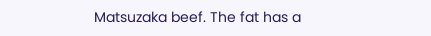Matsuzaka beef. The fat has a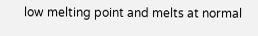low melting point and melts at normal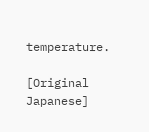temperature.

[Original Japanese]